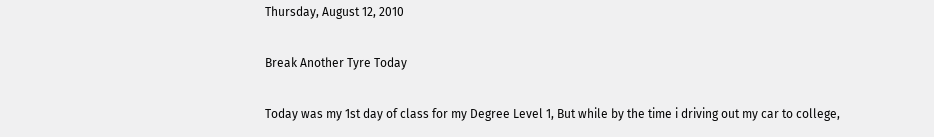Thursday, August 12, 2010

Break Another Tyre Today

Today was my 1st day of class for my Degree Level 1, But while by the time i driving out my car to college,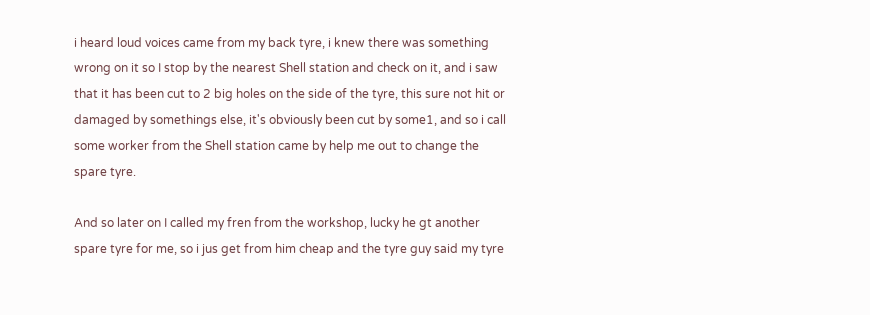i heard loud voices came from my back tyre, i knew there was something wrong on it so I stop by the nearest Shell station and check on it, and i saw that it has been cut to 2 big holes on the side of the tyre, this sure not hit or damaged by somethings else, it's obviously been cut by some1, and so i call some worker from the Shell station came by help me out to change the spare tyre.

And so later on I called my fren from the workshop, lucky he gt another spare tyre for me, so i jus get from him cheap and the tyre guy said my tyre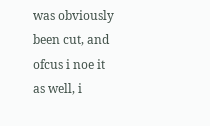was obviously been cut, and ofcus i noe it as well, i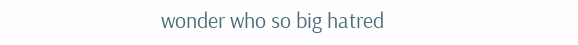wonder who so big hatred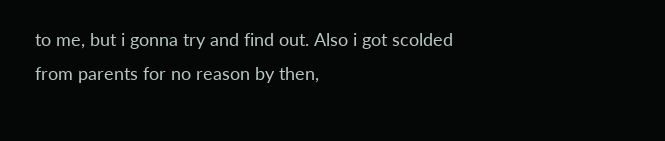to me, but i gonna try and find out. Also i got scolded from parents for no reason by then,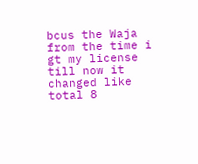bcus the Waja from the time i gt my license till now it changed like total 8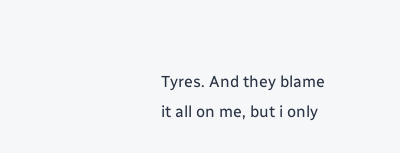Tyres. And they blame it all on me, but i only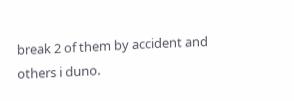break 2 of them by accident and others i duno.